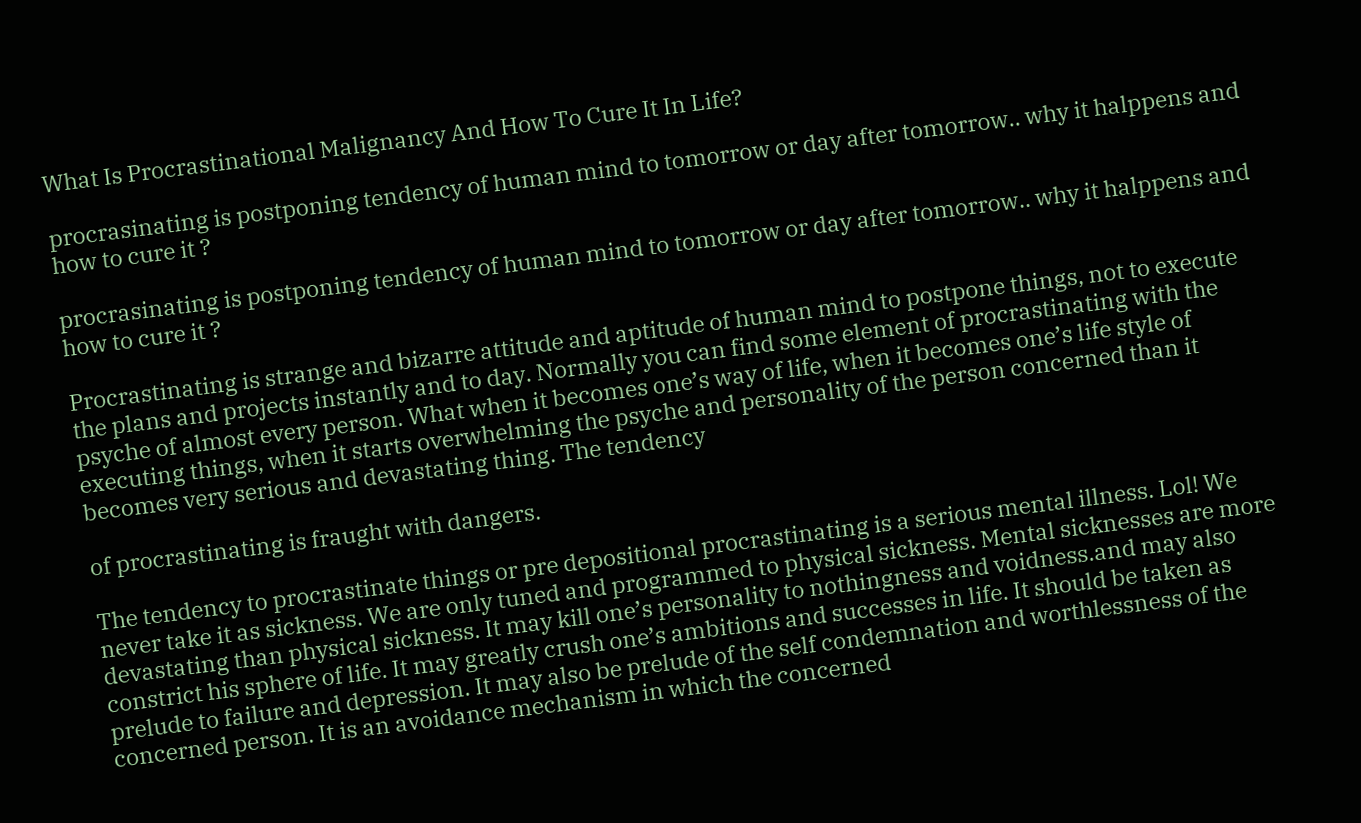What Is Procrastinational Malignancy And How To Cure It In Life?

procrasinating is postponing tendency of human mind to tomorrow or day after tomorrow.. why it halppens and how to cure it ?

procrasinating is postponing tendency of human mind to tomorrow or day after tomorrow.. why it halppens and how to cure it ?

Procrastinating is strange and bizarre attitude and aptitude of human mind to postpone things, not to execute the plans and projects instantly and to day. Normally you can find some element of procrastinating with the psyche of almost every person. What when it becomes one’s way of life, when it becomes one’s life style of executing things, when it starts overwhelming the psyche and personality of the person concerned than it becomes very serious and devastating thing. The tendency

of procrastinating is fraught with dangers.

The tendency to procrastinate things or pre depositional procrastinating is a serious mental illness. Lol! We never take it as sickness. We are only tuned and programmed to physical sickness. Mental sicknesses are more devastating than physical sickness. It may kill one’s personality to nothingness and voidness.and may also constrict his sphere of life. It may greatly crush one’s ambitions and successes in life. It should be taken as prelude to failure and depression. It may also be prelude of the self condemnation and worthlessness of the concerned person. It is an avoidance mechanism in which the concerned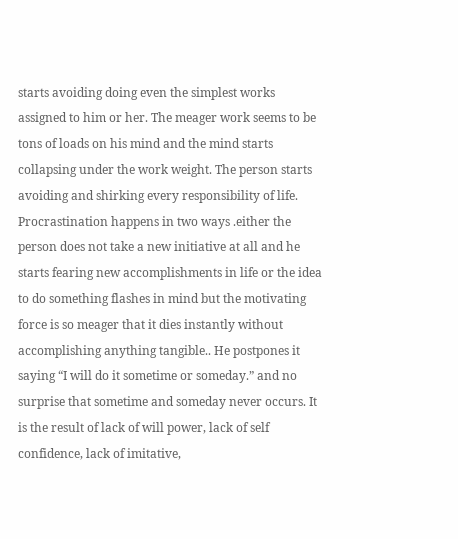starts avoiding doing even the simplest works assigned to him or her. The meager work seems to be tons of loads on his mind and the mind starts collapsing under the work weight. The person starts avoiding and shirking every responsibility of life.
Procrastination happens in two ways .either the person does not take a new initiative at all and he starts fearing new accomplishments in life or the idea to do something flashes in mind but the motivating force is so meager that it dies instantly without accomplishing anything tangible.. He postpones it saying “I will do it sometime or someday.” and no surprise that sometime and someday never occurs. It is the result of lack of will power, lack of self confidence, lack of imitative,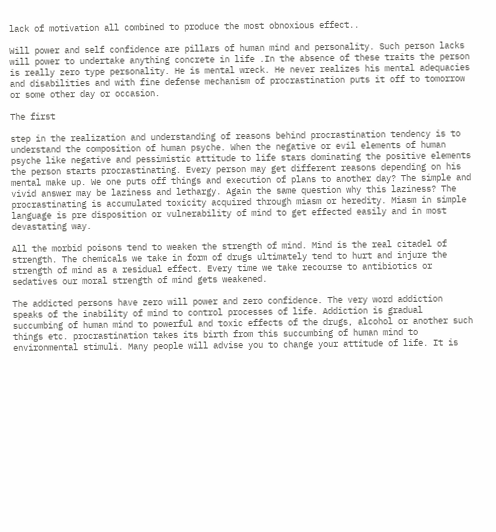lack of motivation all combined to produce the most obnoxious effect..

Will power and self confidence are pillars of human mind and personality. Such person lacks will power to undertake anything concrete in life .In the absence of these traits the person is really zero type personality. He is mental wreck. He never realizes his mental adequacies and disabilities and with fine defense mechanism of procrastination puts it off to tomorrow or some other day or occasion.

The first

step in the realization and understanding of reasons behind procrastination tendency is to understand the composition of human psyche. When the negative or evil elements of human psyche like negative and pessimistic attitude to life stars dominating the positive elements the person starts procrastinating. Every person may get different reasons depending on his mental make up. We one puts off things and execution of plans to another day? The simple and vivid answer may be laziness and lethargy. Again the same question why this laziness? The procrastinating is accumulated toxicity acquired through miasm or heredity. Miasm in simple language is pre disposition or vulnerability of mind to get effected easily and in most devastating way.

All the morbid poisons tend to weaken the strength of mind. Mind is the real citadel of strength. The chemicals we take in form of drugs ultimately tend to hurt and injure the strength of mind as a residual effect. Every time we take recourse to antibiotics or sedatives our moral strength of mind gets weakened.

The addicted persons have zero will power and zero confidence. The very word addiction speaks of the inability of mind to control processes of life. Addiction is gradual succumbing of human mind to powerful and toxic effects of the drugs, alcohol or another such things etc. procrastination takes its birth from this succumbing of human mind to environmental stimuli. Many people will advise you to change your attitude of life. It is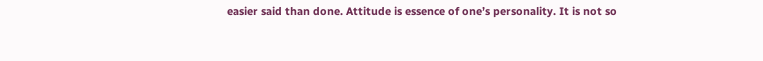easier said than done. Attitude is essence of one’s personality. It is not so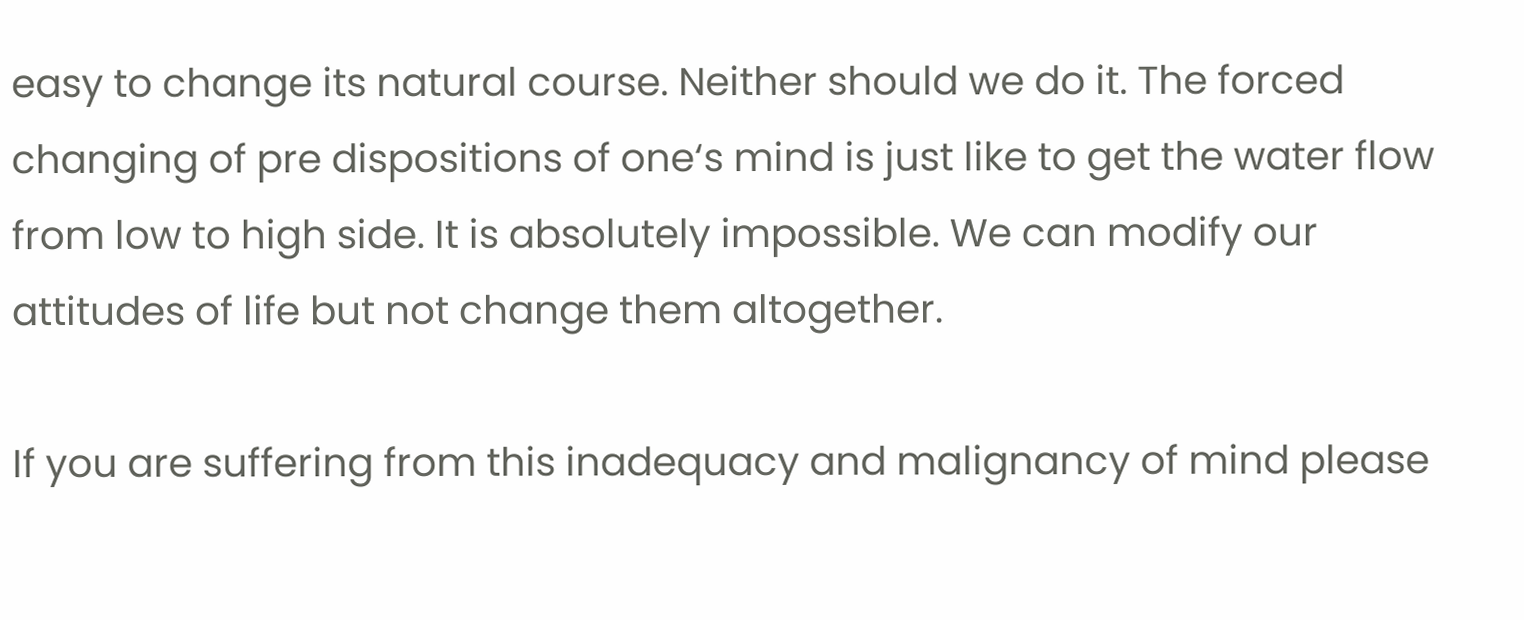easy to change its natural course. Neither should we do it. The forced changing of pre dispositions of one‘s mind is just like to get the water flow from low to high side. It is absolutely impossible. We can modify our attitudes of life but not change them altogether.

If you are suffering from this inadequacy and malignancy of mind please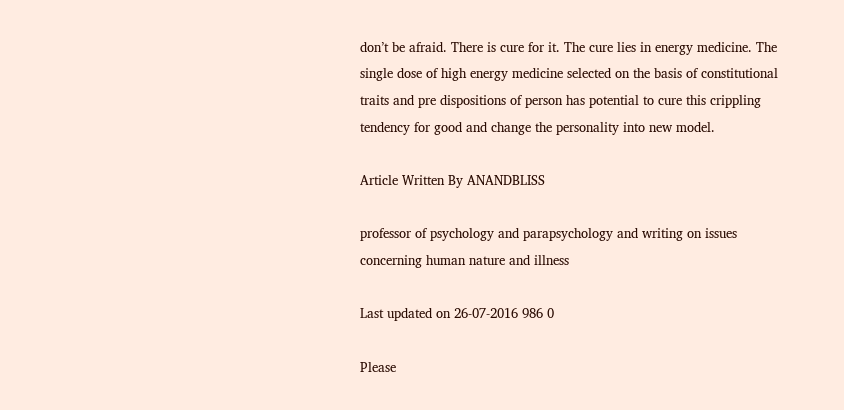don’t be afraid. There is cure for it. The cure lies in energy medicine. The single dose of high energy medicine selected on the basis of constitutional traits and pre dispositions of person has potential to cure this crippling tendency for good and change the personality into new model.

Article Written By ANANDBLISS

professor of psychology and parapsychology and writing on issues concerning human nature and illness

Last updated on 26-07-2016 986 0

Please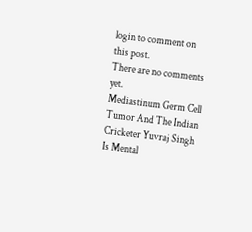login to comment on this post.
There are no comments yet.
Mediastinum Germ Cell Tumor And The Indian Cricketer Yuvraj Singh
Is Mental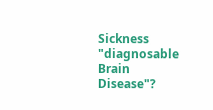Sickness "diagnosable Brain Disease"?